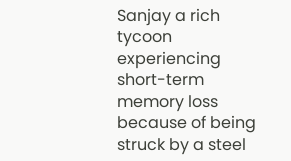Sanjay a rich tycoon experiencing short-term memory loss because of being struck by a steel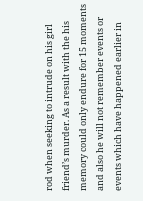rod when seeking to intrude on his girl friend’s murder. As a result with the his memory could only endure for 15 moments and also he will not remember events or events which have happened earlier in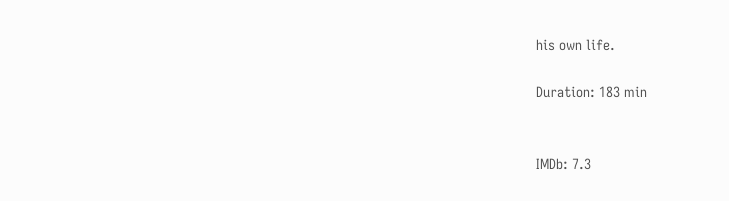his own life.

Duration: 183 min


IMDb: 7.3